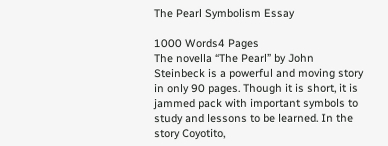The Pearl Symbolism Essay

1000 Words4 Pages
The novella “The Pearl” by John Steinbeck is a powerful and moving story in only 90 pages. Though it is short, it is jammed pack with important symbols to study and lessons to be learned. In the story Coyotito,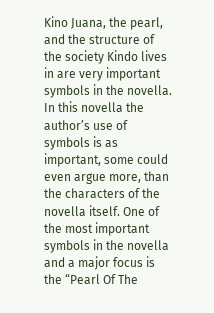Kino Juana, the pearl, and the structure of the society Kindo lives in are very important symbols in the novella. In this novella the author’s use of symbols is as important, some could even argue more, than the characters of the novella itself. One of the most important symbols in the novella and a major focus is the “Pearl Of The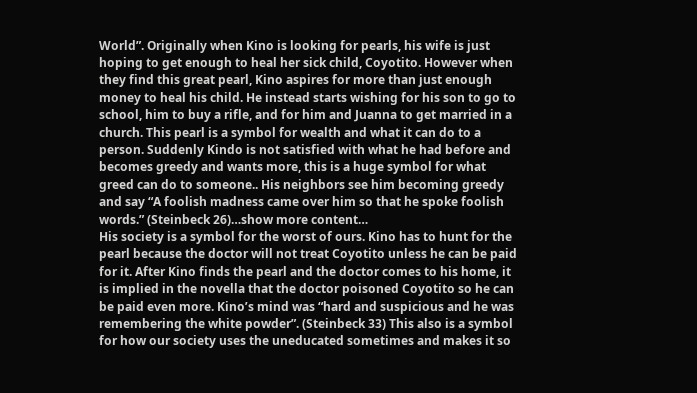World”. Originally when Kino is looking for pearls, his wife is just hoping to get enough to heal her sick child, Coyotito. However when they find this great pearl, Kino aspires for more than just enough money to heal his child. He instead starts wishing for his son to go to school, him to buy a rifle, and for him and Juanna to get married in a church. This pearl is a symbol for wealth and what it can do to a person. Suddenly Kindo is not satisfied with what he had before and becomes greedy and wants more, this is a huge symbol for what greed can do to someone.. His neighbors see him becoming greedy and say “A foolish madness came over him so that he spoke foolish words.” (Steinbeck 26)…show more content…
His society is a symbol for the worst of ours. Kino has to hunt for the pearl because the doctor will not treat Coyotito unless he can be paid for it. After Kino finds the pearl and the doctor comes to his home, it is implied in the novella that the doctor poisoned Coyotito so he can be paid even more. Kino’s mind was “hard and suspicious and he was remembering the white powder”. (Steinbeck 33) This also is a symbol for how our society uses the uneducated sometimes and makes it so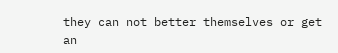they can not better themselves or get an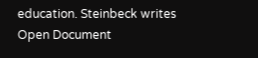education. Steinbeck writes
Open Document